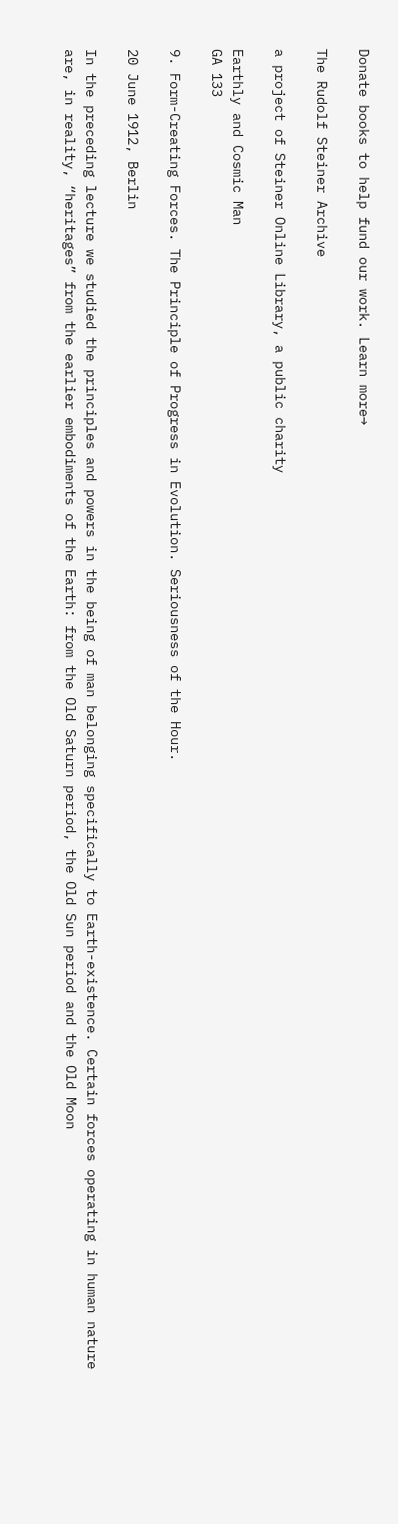Donate books to help fund our work. Learn more→

The Rudolf Steiner Archive

a project of Steiner Online Library, a public charity

Earthly and Cosmic Man
GA 133

9. Form-Creating Forces. The Principle of Progress in Evolution. Seriousness of the Hour.

20 June 1912, Berlin

In the preceding lecture we studied the principles and powers in the being of man belonging specifically to Earth-existence. Certain forces operating in human nature are, in reality, “heritages” from the earlier embodiments of the Earth: from the Old Saturn period, the Old Sun period and the Old Moon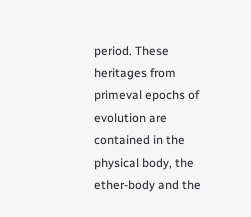period. These heritages from primeval epochs of evolution are contained in the physical body, the ether-body and the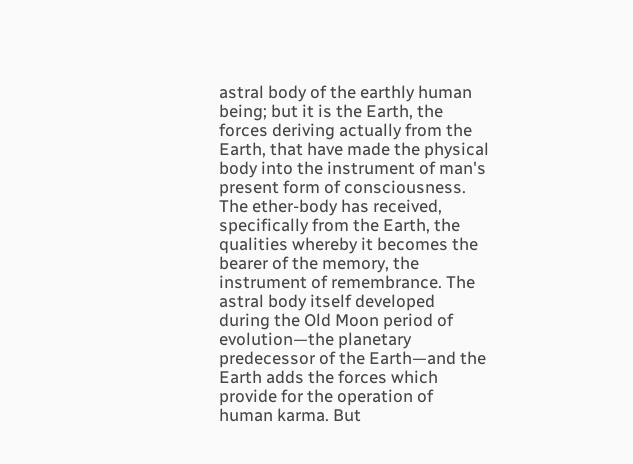astral body of the earthly human being; but it is the Earth, the forces deriving actually from the Earth, that have made the physical body into the instrument of man's present form of consciousness. The ether-body has received, specifically from the Earth, the qualities whereby it becomes the bearer of the memory, the instrument of remembrance. The astral body itself developed during the Old Moon period of evolution—the planetary predecessor of the Earth—and the Earth adds the forces which provide for the operation of human karma. But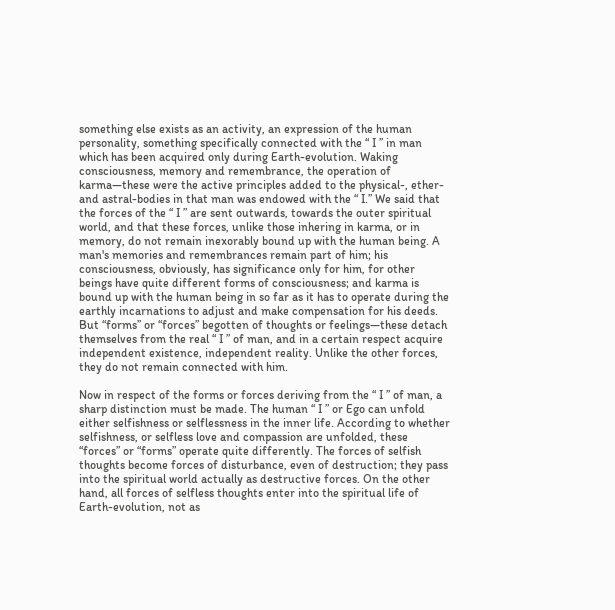something else exists as an activity, an expression of the human personality, something specifically connected with the “ I ” in man which has been acquired only during Earth-evolution. Waking consciousness, memory and remembrance, the operation of karma—these were the active principles added to the physical-, ether- and astral-bodies in that man was endowed with the “ I.” We said that the forces of the “ I ” are sent outwards, towards the outer spiritual world, and that these forces, unlike those inhering in karma, or in memory, do not remain inexorably bound up with the human being. A man's memories and remembrances remain part of him; his consciousness, obviously, has significance only for him, for other beings have quite different forms of consciousness; and karma is bound up with the human being in so far as it has to operate during the earthly incarnations to adjust and make compensation for his deeds. But “forms” or “forces” begotten of thoughts or feelings—these detach themselves from the real “ I ” of man, and in a certain respect acquire independent existence, independent reality. Unlike the other forces, they do not remain connected with him.

Now in respect of the forms or forces deriving from the “ I ” of man, a sharp distinction must be made. The human “ I ” or Ego can unfold either selfishness or selflessness in the inner life. According to whether selfishness, or selfless love and compassion are unfolded, these “forces” or “forms” operate quite differently. The forces of selfish thoughts become forces of disturbance, even of destruction; they pass into the spiritual world actually as destructive forces. On the other hand, all forces of selfless thoughts enter into the spiritual life of Earth-evolution, not as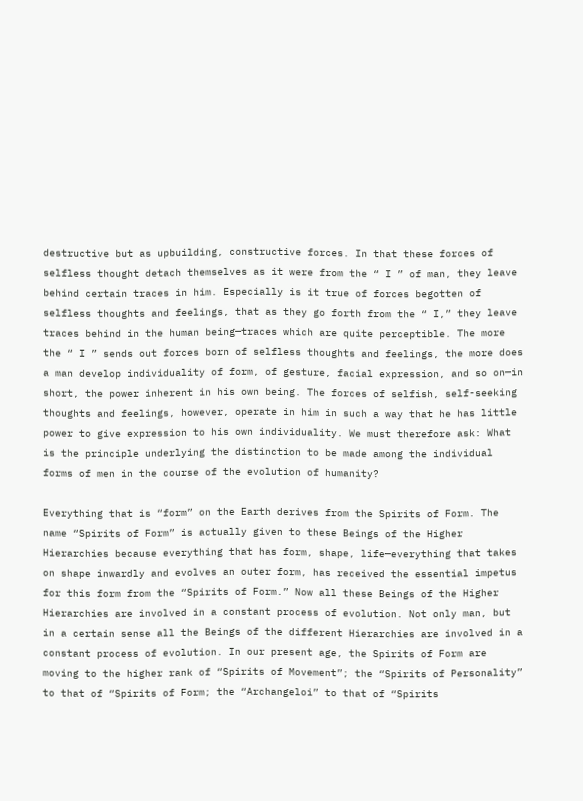destructive but as upbuilding, constructive forces. In that these forces of selfless thought detach themselves as it were from the “ I ” of man, they leave behind certain traces in him. Especially is it true of forces begotten of selfless thoughts and feelings, that as they go forth from the “ I,” they leave traces behind in the human being—traces which are quite perceptible. The more the “ I ” sends out forces born of selfless thoughts and feelings, the more does a man develop individuality of form, of gesture, facial expression, and so on—in short, the power inherent in his own being. The forces of selfish, self-seeking thoughts and feelings, however, operate in him in such a way that he has little power to give expression to his own individuality. We must therefore ask: What is the principle underlying the distinction to be made among the individual forms of men in the course of the evolution of humanity?

Everything that is “form” on the Earth derives from the Spirits of Form. The name “Spirits of Form” is actually given to these Beings of the Higher Hierarchies because everything that has form, shape, life—everything that takes on shape inwardly and evolves an outer form, has received the essential impetus for this form from the “Spirits of Form.” Now all these Beings of the Higher Hierarchies are involved in a constant process of evolution. Not only man, but in a certain sense all the Beings of the different Hierarchies are involved in a constant process of evolution. In our present age, the Spirits of Form are moving to the higher rank of “Spirits of Movement”; the “Spirits of Personality” to that of “Spirits of Form; the “Archangeloi” to that of “Spirits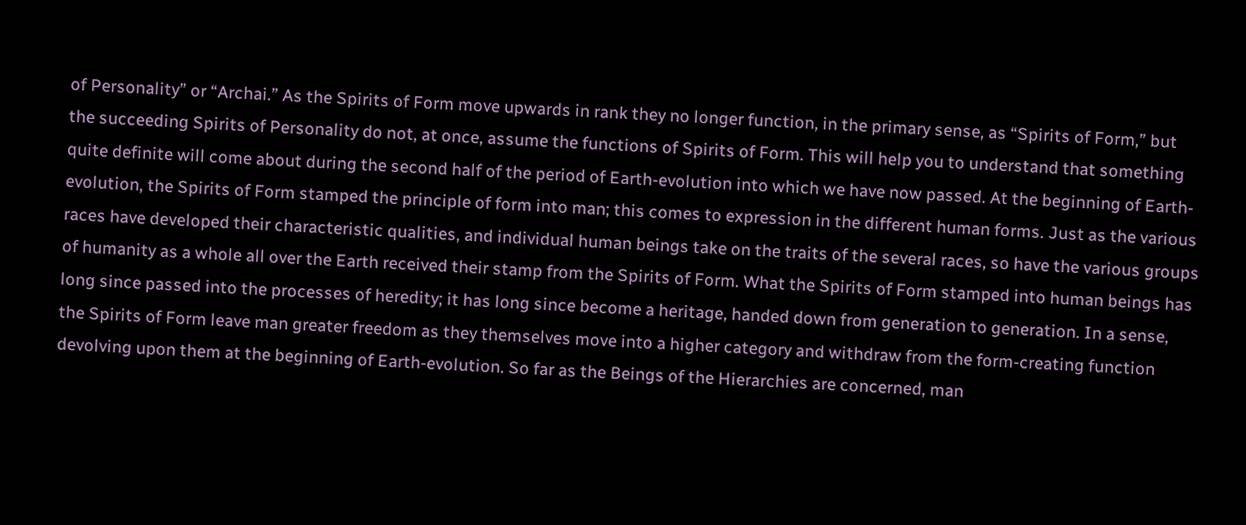of Personality” or “Archai.” As the Spirits of Form move upwards in rank they no longer function, in the primary sense, as “Spirits of Form,” but the succeeding Spirits of Personality do not, at once, assume the functions of Spirits of Form. This will help you to understand that something quite definite will come about during the second half of the period of Earth-evolution into which we have now passed. At the beginning of Earth-evolution, the Spirits of Form stamped the principle of form into man; this comes to expression in the different human forms. Just as the various races have developed their characteristic qualities, and individual human beings take on the traits of the several races, so have the various groups of humanity as a whole all over the Earth received their stamp from the Spirits of Form. What the Spirits of Form stamped into human beings has long since passed into the processes of heredity; it has long since become a heritage, handed down from generation to generation. In a sense, the Spirits of Form leave man greater freedom as they themselves move into a higher category and withdraw from the form-creating function devolving upon them at the beginning of Earth-evolution. So far as the Beings of the Hierarchies are concerned, man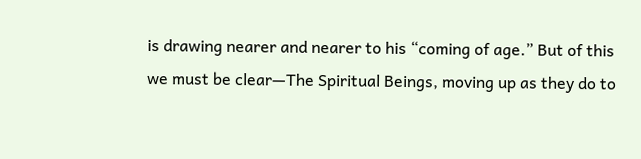is drawing nearer and nearer to his “coming of age.” But of this we must be clear—The Spiritual Beings, moving up as they do to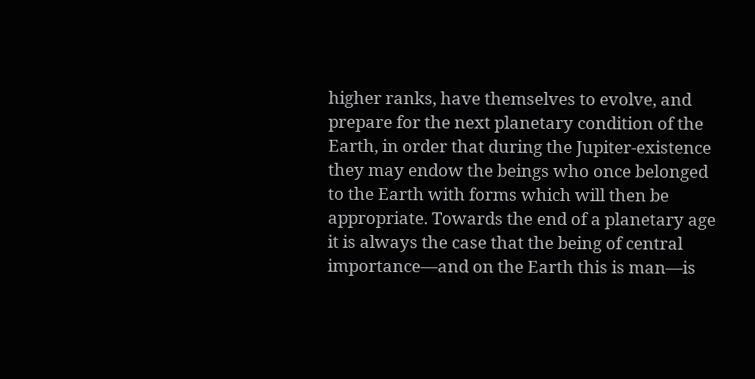higher ranks, have themselves to evolve, and prepare for the next planetary condition of the Earth, in order that during the Jupiter-existence they may endow the beings who once belonged to the Earth with forms which will then be appropriate. Towards the end of a planetary age it is always the case that the being of central importance—and on the Earth this is man—is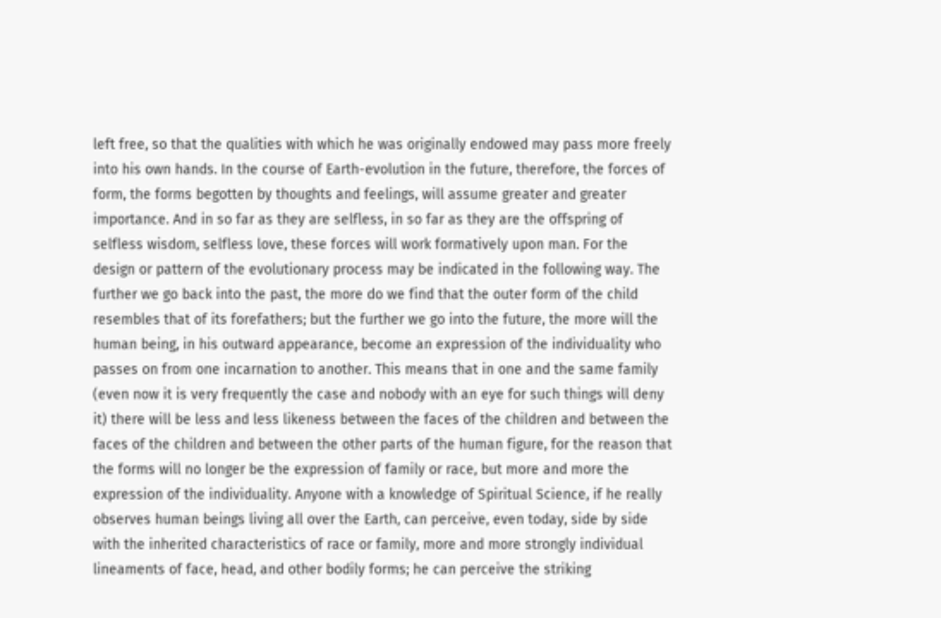left free, so that the qualities with which he was originally endowed may pass more freely into his own hands. In the course of Earth-evolution in the future, therefore, the forces of form, the forms begotten by thoughts and feelings, will assume greater and greater importance. And in so far as they are selfless, in so far as they are the offspring of selfless wisdom, selfless love, these forces will work formatively upon man. For the design or pattern of the evolutionary process may be indicated in the following way. The further we go back into the past, the more do we find that the outer form of the child resembles that of its forefathers; but the further we go into the future, the more will the human being, in his outward appearance, become an expression of the individuality who passes on from one incarnation to another. This means that in one and the same family (even now it is very frequently the case and nobody with an eye for such things will deny it) there will be less and less likeness between the faces of the children and between the faces of the children and between the other parts of the human figure, for the reason that the forms will no longer be the expression of family or race, but more and more the expression of the individuality. Anyone with a knowledge of Spiritual Science, if he really observes human beings living all over the Earth, can perceive, even today, side by side with the inherited characteristics of race or family, more and more strongly individual lineaments of face, head, and other bodily forms; he can perceive the striking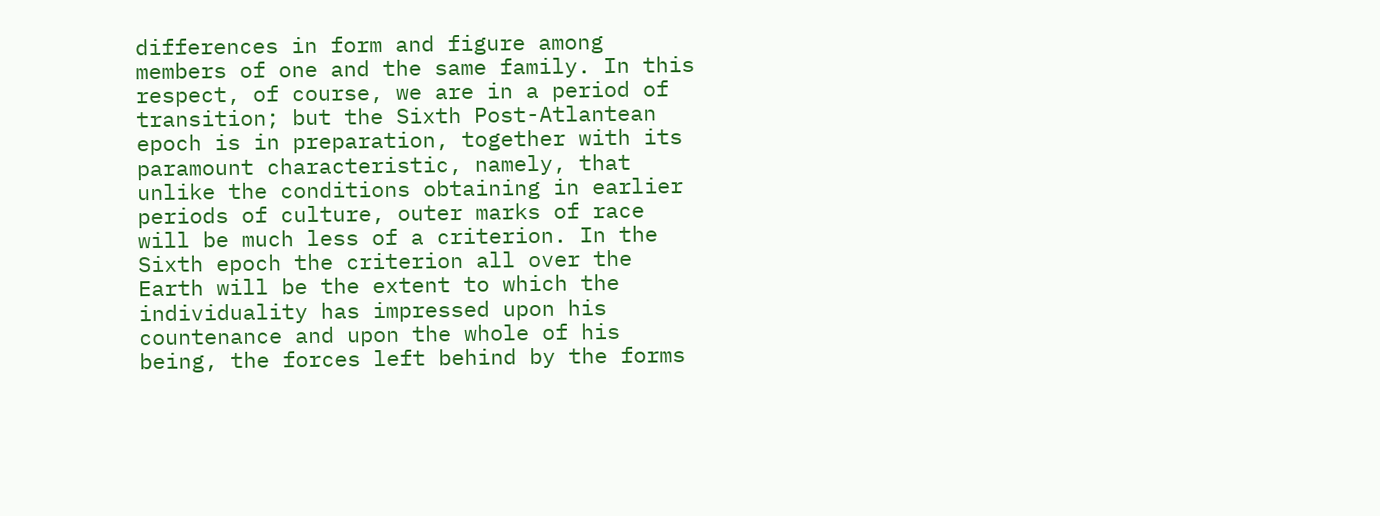differences in form and figure among members of one and the same family. In this respect, of course, we are in a period of transition; but the Sixth Post-Atlantean epoch is in preparation, together with its paramount characteristic, namely, that unlike the conditions obtaining in earlier periods of culture, outer marks of race will be much less of a criterion. In the Sixth epoch the criterion all over the Earth will be the extent to which the individuality has impressed upon his countenance and upon the whole of his being, the forces left behind by the forms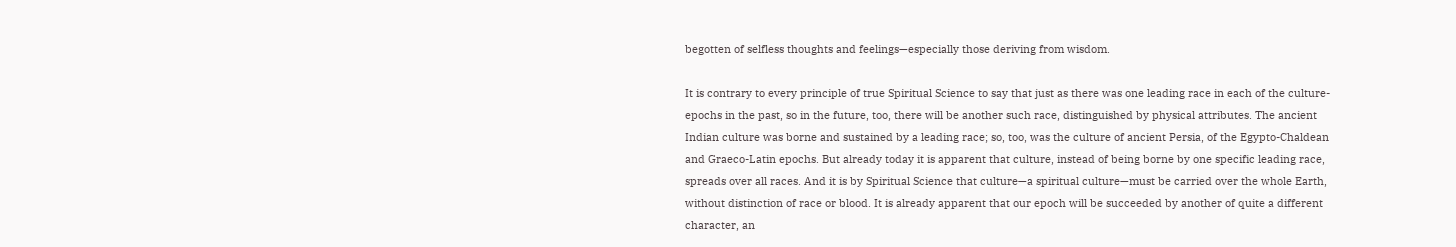begotten of selfless thoughts and feelings—especially those deriving from wisdom.

It is contrary to every principle of true Spiritual Science to say that just as there was one leading race in each of the culture-epochs in the past, so in the future, too, there will be another such race, distinguished by physical attributes. The ancient Indian culture was borne and sustained by a leading race; so, too, was the culture of ancient Persia, of the Egypto-Chaldean and Graeco-Latin epochs. But already today it is apparent that culture, instead of being borne by one specific leading race, spreads over all races. And it is by Spiritual Science that culture—a spiritual culture—must be carried over the whole Earth, without distinction of race or blood. It is already apparent that our epoch will be succeeded by another of quite a different character, an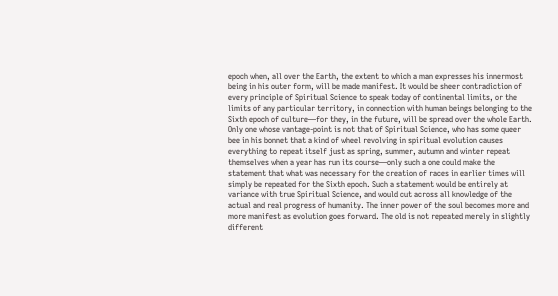epoch when, all over the Earth, the extent to which a man expresses his innermost being in his outer form, will be made manifest. It would be sheer contradiction of every principle of Spiritual Science to speak today of continental limits, or the limits of any particular territory, in connection with human beings belonging to the Sixth epoch of culture—for they, in the future, will be spread over the whole Earth. Only one whose vantage-point is not that of Spiritual Science, who has some queer bee in his bonnet that a kind of wheel revolving in spiritual evolution causes everything to repeat itself just as spring, summer, autumn and winter repeat themselves when a year has run its course—only such a one could make the statement that what was necessary for the creation of races in earlier times will simply be repeated for the Sixth epoch. Such a statement would be entirely at variance with true Spiritual Science, and would cut across all knowledge of the actual and real progress of humanity. The inner power of the soul becomes more and more manifest as evolution goes forward. The old is not repeated merely in slightly different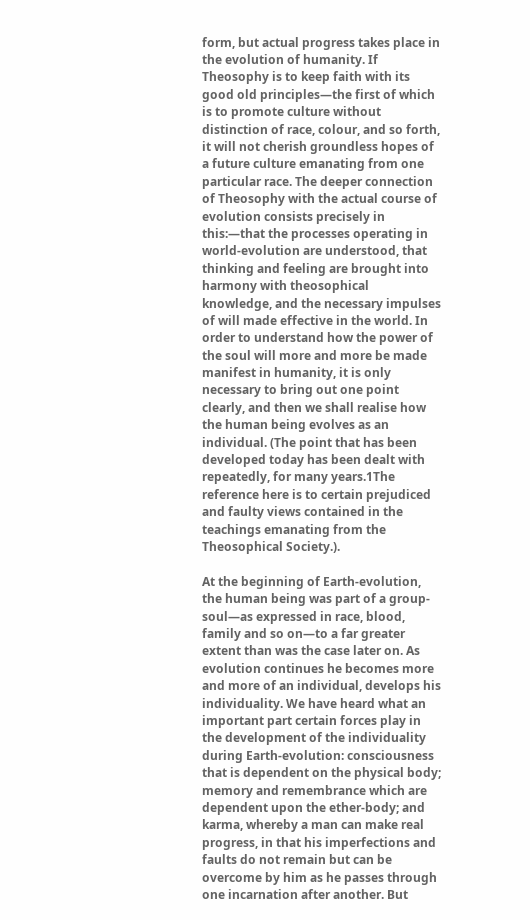form, but actual progress takes place in the evolution of humanity. If Theosophy is to keep faith with its good old principles—the first of which is to promote culture without distinction of race, colour, and so forth, it will not cherish groundless hopes of a future culture emanating from one particular race. The deeper connection of Theosophy with the actual course of evolution consists precisely in this:—that the processes operating in world-evolution are understood, that thinking and feeling are brought into harmony with theosophical knowledge, and the necessary impulses of will made effective in the world. In order to understand how the power of the soul will more and more be made manifest in humanity, it is only necessary to bring out one point clearly, and then we shall realise how the human being evolves as an individual. (The point that has been developed today has been dealt with repeatedly, for many years.1The reference here is to certain prejudiced and faulty views contained in the teachings emanating from the Theosophical Society.).

At the beginning of Earth-evolution, the human being was part of a group-soul—as expressed in race, blood, family and so on—to a far greater extent than was the case later on. As evolution continues he becomes more and more of an individual, develops his individuality. We have heard what an important part certain forces play in the development of the individuality during Earth-evolution: consciousness that is dependent on the physical body; memory and remembrance which are dependent upon the ether-body; and karma, whereby a man can make real progress, in that his imperfections and faults do not remain but can be overcome by him as he passes through one incarnation after another. But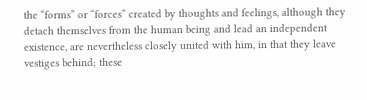the “forms” or “forces” created by thoughts and feelings, although they detach themselves from the human being and lead an independent existence, are nevertheless closely united with him, in that they leave vestiges behind; these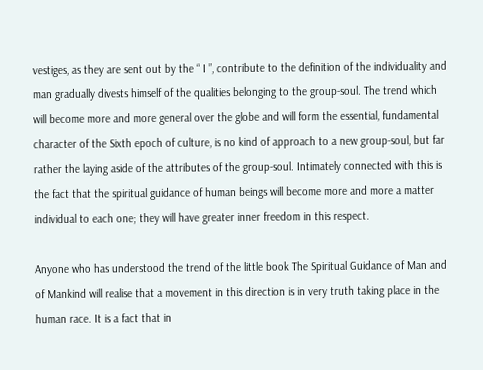vestiges, as they are sent out by the “ I ”, contribute to the definition of the individuality and man gradually divests himself of the qualities belonging to the group-soul. The trend which will become more and more general over the globe and will form the essential, fundamental character of the Sixth epoch of culture, is no kind of approach to a new group-soul, but far rather the laying aside of the attributes of the group-soul. Intimately connected with this is the fact that the spiritual guidance of human beings will become more and more a matter individual to each one; they will have greater inner freedom in this respect.

Anyone who has understood the trend of the little book The Spiritual Guidance of Man and of Mankind will realise that a movement in this direction is in very truth taking place in the human race. It is a fact that in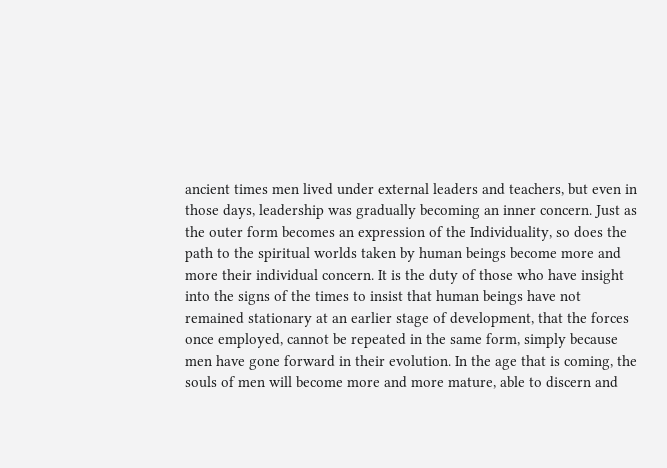ancient times men lived under external leaders and teachers, but even in those days, leadership was gradually becoming an inner concern. Just as the outer form becomes an expression of the Individuality, so does the path to the spiritual worlds taken by human beings become more and more their individual concern. It is the duty of those who have insight into the signs of the times to insist that human beings have not remained stationary at an earlier stage of development, that the forces once employed, cannot be repeated in the same form, simply because men have gone forward in their evolution. In the age that is coming, the souls of men will become more and more mature, able to discern and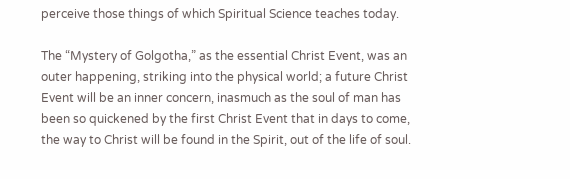perceive those things of which Spiritual Science teaches today.

The “Mystery of Golgotha,” as the essential Christ Event, was an outer happening, striking into the physical world; a future Christ Event will be an inner concern, inasmuch as the soul of man has been so quickened by the first Christ Event that in days to come, the way to Christ will be found in the Spirit, out of the life of soul.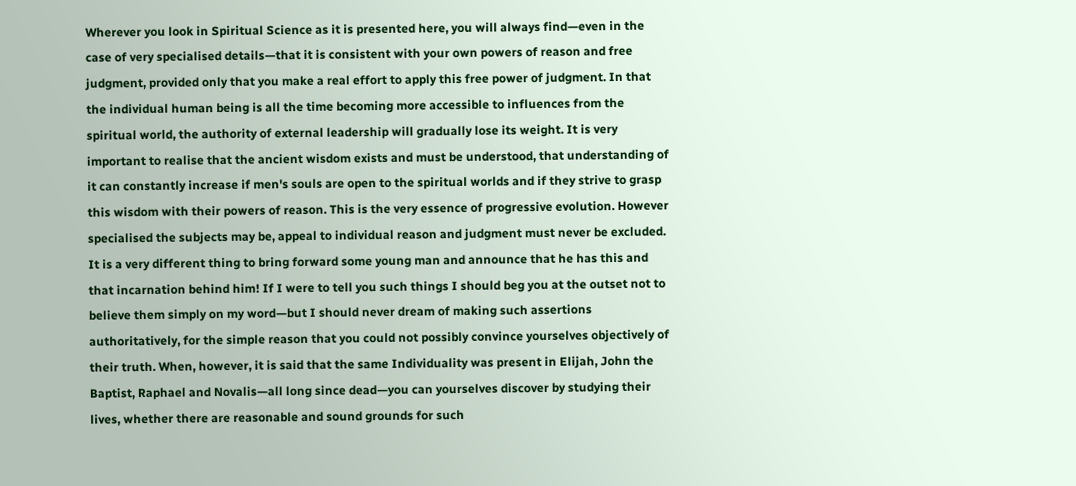Wherever you look in Spiritual Science as it is presented here, you will always find—even in the case of very specialised details—that it is consistent with your own powers of reason and free judgment, provided only that you make a real effort to apply this free power of judgment. In that the individual human being is all the time becoming more accessible to influences from the spiritual world, the authority of external leadership will gradually lose its weight. It is very important to realise that the ancient wisdom exists and must be understood, that understanding of it can constantly increase if men's souls are open to the spiritual worlds and if they strive to grasp this wisdom with their powers of reason. This is the very essence of progressive evolution. However specialised the subjects may be, appeal to individual reason and judgment must never be excluded. It is a very different thing to bring forward some young man and announce that he has this and that incarnation behind him! If I were to tell you such things I should beg you at the outset not to believe them simply on my word—but I should never dream of making such assertions authoritatively, for the simple reason that you could not possibly convince yourselves objectively of their truth. When, however, it is said that the same Individuality was present in Elijah, John the Baptist, Raphael and Novalis—all long since dead—you can yourselves discover by studying their lives, whether there are reasonable and sound grounds for such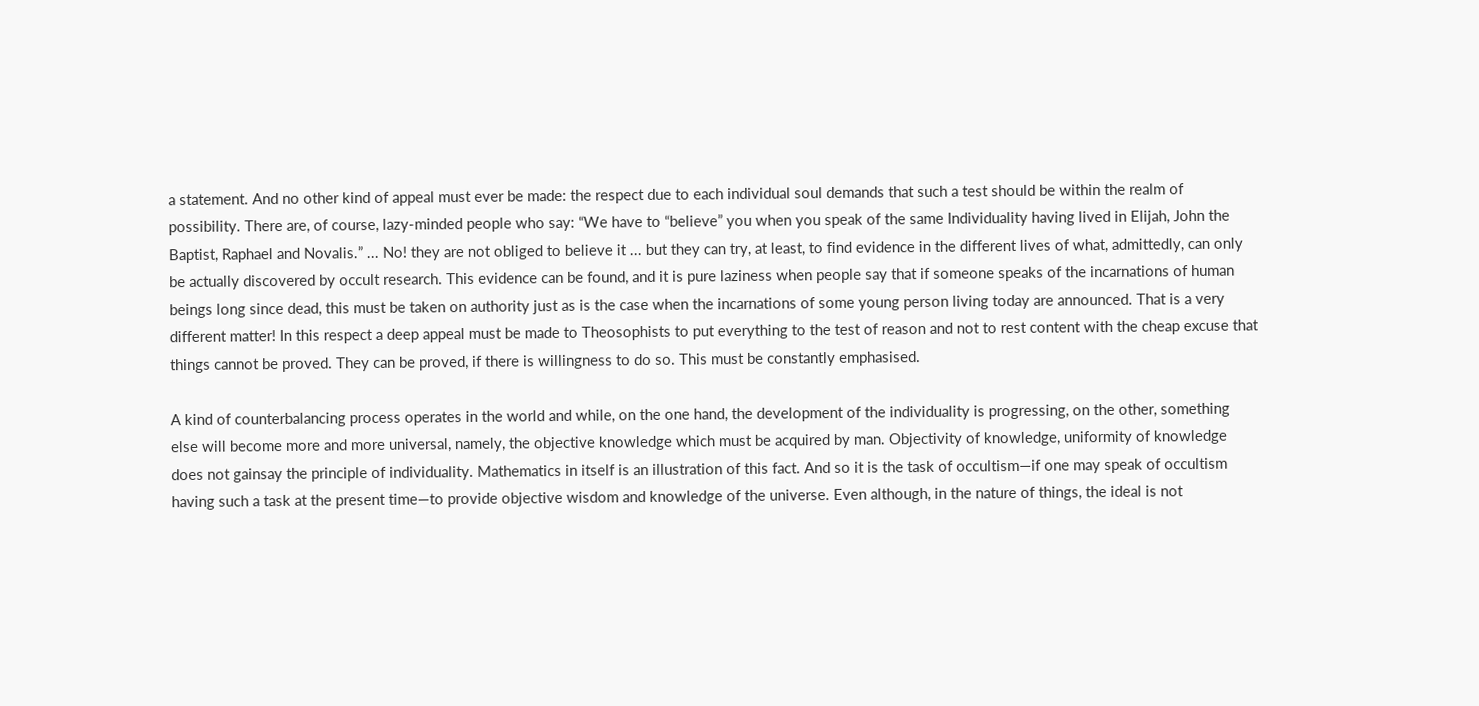a statement. And no other kind of appeal must ever be made: the respect due to each individual soul demands that such a test should be within the realm of possibility. There are, of course, lazy-minded people who say: “We have to “believe” you when you speak of the same Individuality having lived in Elijah, John the Baptist, Raphael and Novalis.” ... No! they are not obliged to believe it ... but they can try, at least, to find evidence in the different lives of what, admittedly, can only be actually discovered by occult research. This evidence can be found, and it is pure laziness when people say that if someone speaks of the incarnations of human beings long since dead, this must be taken on authority just as is the case when the incarnations of some young person living today are announced. That is a very different matter! In this respect a deep appeal must be made to Theosophists to put everything to the test of reason and not to rest content with the cheap excuse that things cannot be proved. They can be proved, if there is willingness to do so. This must be constantly emphasised.

A kind of counterbalancing process operates in the world and while, on the one hand, the development of the individuality is progressing, on the other, something else will become more and more universal, namely, the objective knowledge which must be acquired by man. Objectivity of knowledge, uniformity of knowledge does not gainsay the principle of individuality. Mathematics in itself is an illustration of this fact. And so it is the task of occultism—if one may speak of occultism having such a task at the present time—to provide objective wisdom and knowledge of the universe. Even although, in the nature of things, the ideal is not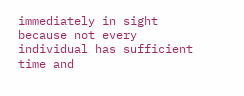immediately in sight because not every individual has sufficient time and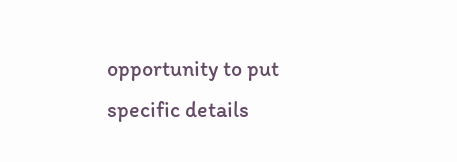opportunity to put specific details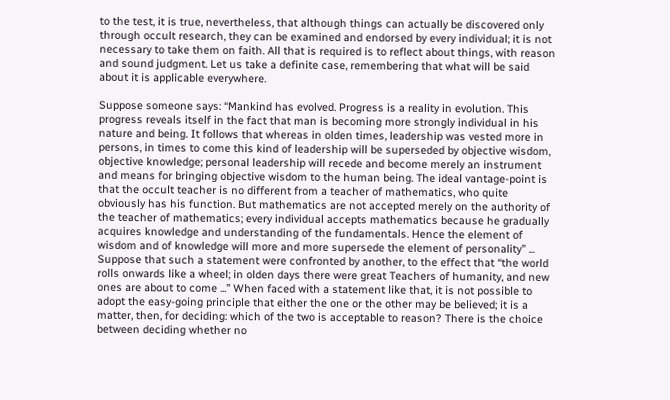to the test, it is true, nevertheless, that although things can actually be discovered only through occult research, they can be examined and endorsed by every individual; it is not necessary to take them on faith. All that is required is to reflect about things, with reason and sound judgment. Let us take a definite case, remembering that what will be said about it is applicable everywhere.

Suppose someone says: “Mankind has evolved. Progress is a reality in evolution. This progress reveals itself in the fact that man is becoming more strongly individual in his nature and being. It follows that whereas in olden times, leadership was vested more in persons, in times to come this kind of leadership will be superseded by objective wisdom, objective knowledge; personal leadership will recede and become merely an instrument and means for bringing objective wisdom to the human being. The ideal vantage-point is that the occult teacher is no different from a teacher of mathematics, who quite obviously has his function. But mathematics are not accepted merely on the authority of the teacher of mathematics; every individual accepts mathematics because he gradually acquires knowledge and understanding of the fundamentals. Hence the element of wisdom and of knowledge will more and more supersede the element of personality” ... Suppose that such a statement were confronted by another, to the effect that “the world rolls onwards like a wheel; in olden days there were great Teachers of humanity, and new ones are about to come ...” When faced with a statement like that, it is not possible to adopt the easy-going principle that either the one or the other may be believed; it is a matter, then, for deciding: which of the two is acceptable to reason? There is the choice between deciding whether no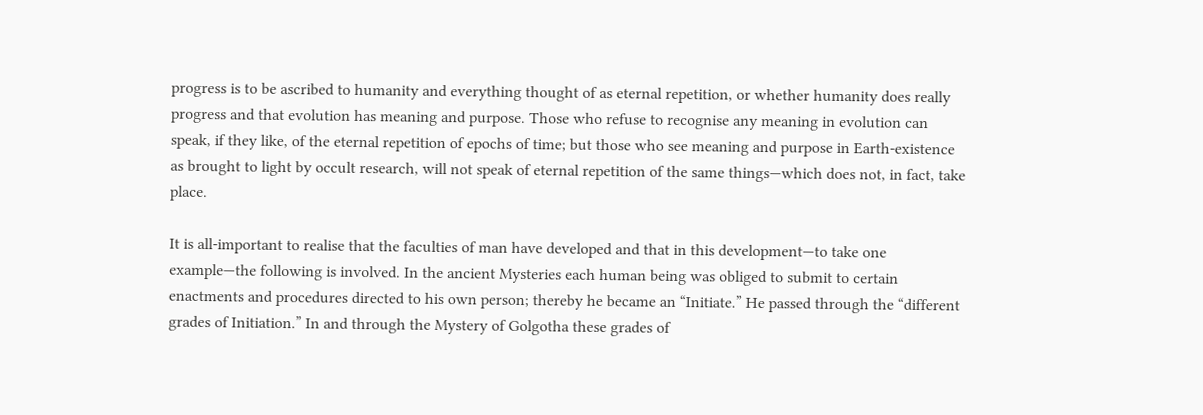progress is to be ascribed to humanity and everything thought of as eternal repetition, or whether humanity does really progress and that evolution has meaning and purpose. Those who refuse to recognise any meaning in evolution can speak, if they like, of the eternal repetition of epochs of time; but those who see meaning and purpose in Earth-existence as brought to light by occult research, will not speak of eternal repetition of the same things—which does not, in fact, take place.

It is all-important to realise that the faculties of man have developed and that in this development—to take one example—the following is involved. In the ancient Mysteries each human being was obliged to submit to certain enactments and procedures directed to his own person; thereby he became an “Initiate.” He passed through the “different grades of Initiation.” In and through the Mystery of Golgotha these grades of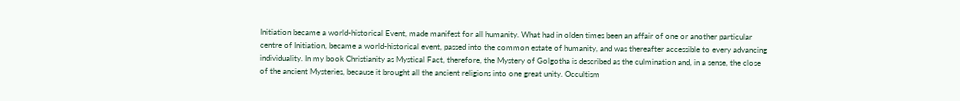Initiation became a world-historical Event, made manifest for all humanity. What had in olden times been an affair of one or another particular centre of Initiation, became a world-historical event, passed into the common estate of humanity, and was thereafter accessible to every advancing individuality. In my book Christianity as Mystical Fact, therefore, the Mystery of Golgotha is described as the culmination and, in a sense, the close of the ancient Mysteries, because it brought all the ancient religions into one great unity. Occultism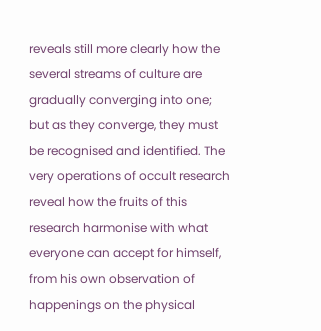reveals still more clearly how the several streams of culture are gradually converging into one; but as they converge, they must be recognised and identified. The very operations of occult research reveal how the fruits of this research harmonise with what everyone can accept for himself, from his own observation of happenings on the physical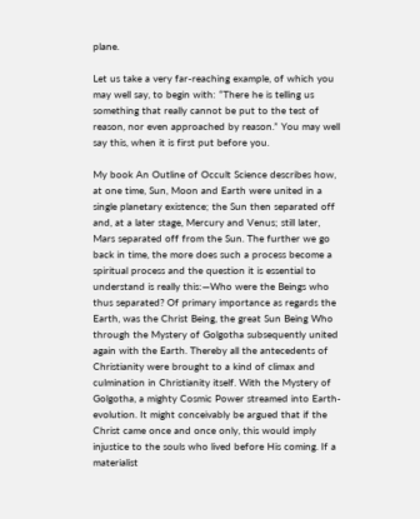plane.

Let us take a very far-reaching example, of which you may well say, to begin with: “There he is telling us something that really cannot be put to the test of reason, nor even approached by reason.” You may well say this, when it is first put before you.

My book An Outline of Occult Science describes how, at one time, Sun, Moon and Earth were united in a single planetary existence; the Sun then separated off and, at a later stage, Mercury and Venus; still later, Mars separated off from the Sun. The further we go back in time, the more does such a process become a spiritual process and the question it is essential to understand is really this:—Who were the Beings who thus separated? Of primary importance as regards the Earth, was the Christ Being, the great Sun Being Who through the Mystery of Golgotha subsequently united again with the Earth. Thereby all the antecedents of Christianity were brought to a kind of climax and culmination in Christianity itself. With the Mystery of Golgotha, a mighty Cosmic Power streamed into Earth-evolution. It might conceivably be argued that if the Christ came once and once only, this would imply injustice to the souls who lived before His coming. If a materialist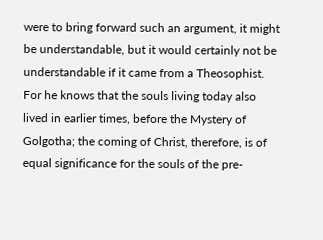were to bring forward such an argument, it might be understandable, but it would certainly not be understandable if it came from a Theosophist. For he knows that the souls living today also lived in earlier times, before the Mystery of Golgotha; the coming of Christ, therefore, is of equal significance for the souls of the pre-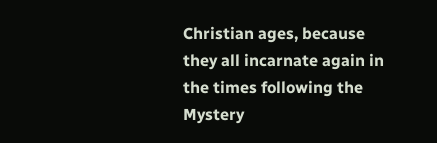Christian ages, because they all incarnate again in the times following the Mystery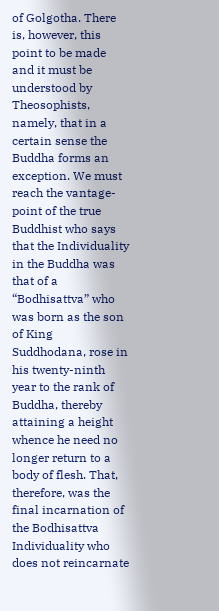of Golgotha. There is, however, this point to be made and it must be understood by Theosophists, namely, that in a certain sense the Buddha forms an exception. We must reach the vantage-point of the true Buddhist who says that the Individuality in the Buddha was that of a “Bodhisattva” who was born as the son of King Suddhodana, rose in his twenty-ninth year to the rank of Buddha, thereby attaining a height whence he need no longer return to a body of flesh. That, therefore, was the final incarnation of the Bodhisattva Individuality who does not reincarnate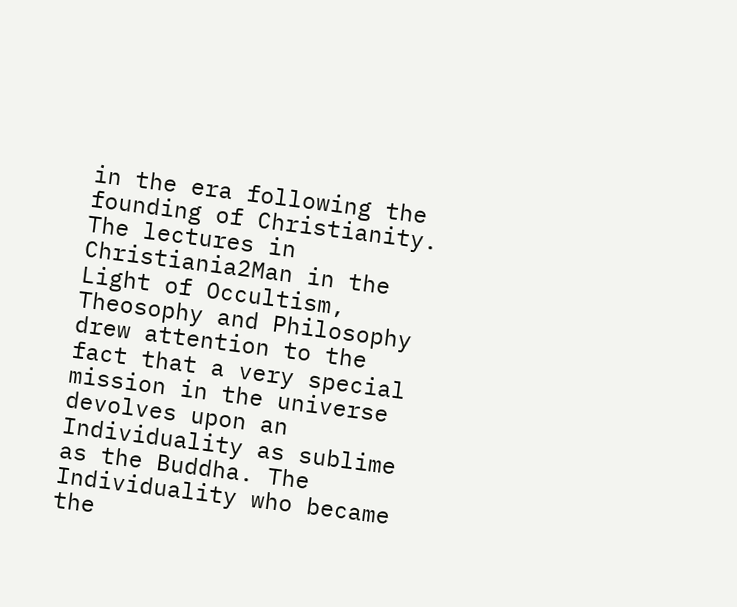in the era following the founding of Christianity. The lectures in Christiania2Man in the Light of Occultism, Theosophy and Philosophy drew attention to the fact that a very special mission in the universe devolves upon an Individuality as sublime as the Buddha. The Individuality who became the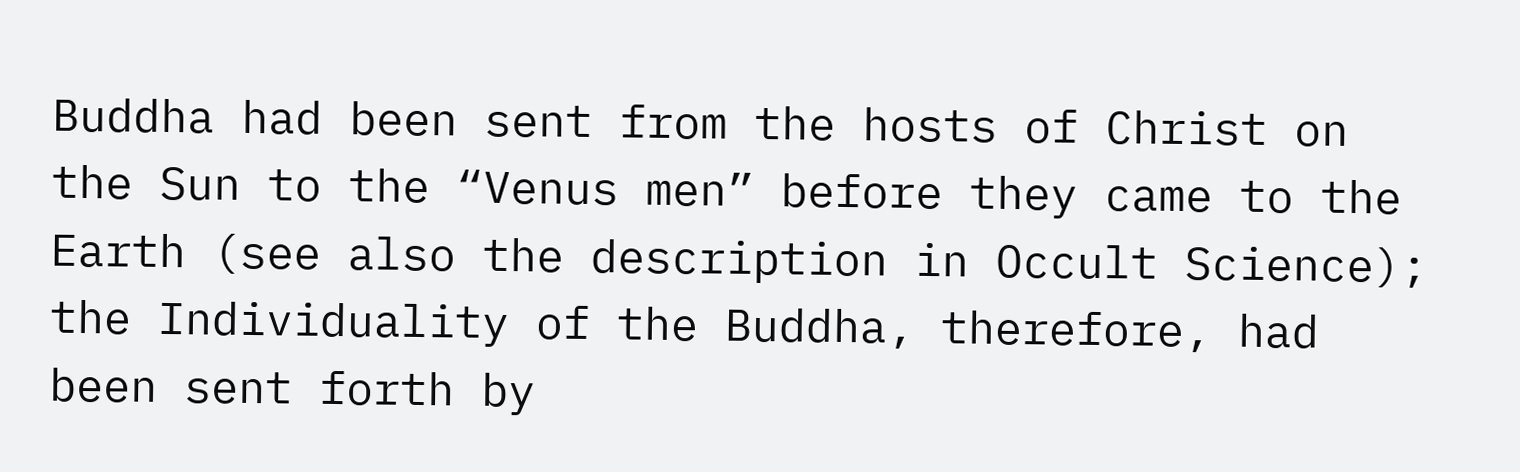Buddha had been sent from the hosts of Christ on the Sun to the “Venus men” before they came to the Earth (see also the description in Occult Science); the Individuality of the Buddha, therefore, had been sent forth by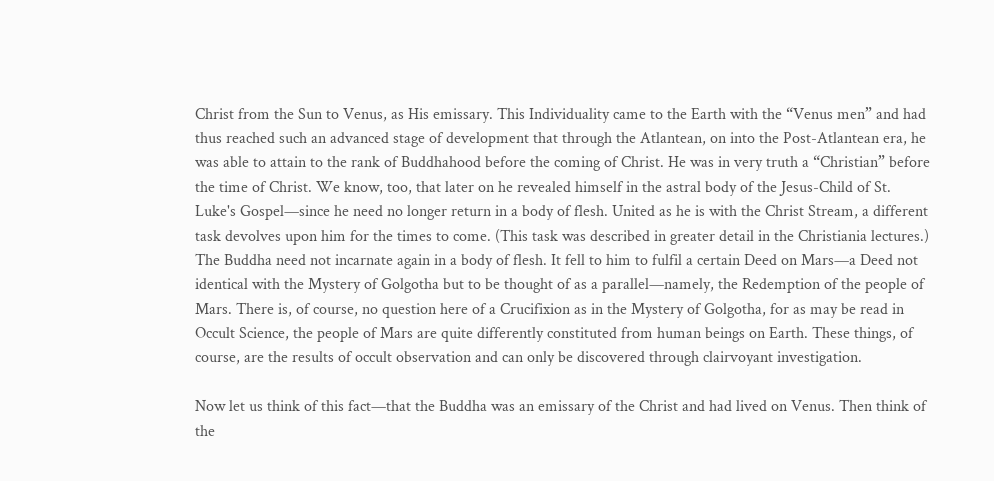Christ from the Sun to Venus, as His emissary. This Individuality came to the Earth with the “Venus men” and had thus reached such an advanced stage of development that through the Atlantean, on into the Post-Atlantean era, he was able to attain to the rank of Buddhahood before the coming of Christ. He was in very truth a “Christian” before the time of Christ. We know, too, that later on he revealed himself in the astral body of the Jesus-Child of St. Luke's Gospel—since he need no longer return in a body of flesh. United as he is with the Christ Stream, a different task devolves upon him for the times to come. (This task was described in greater detail in the Christiania lectures.) The Buddha need not incarnate again in a body of flesh. It fell to him to fulfil a certain Deed on Mars—a Deed not identical with the Mystery of Golgotha but to be thought of as a parallel—namely, the Redemption of the people of Mars. There is, of course, no question here of a Crucifixion as in the Mystery of Golgotha, for as may be read in Occult Science, the people of Mars are quite differently constituted from human beings on Earth. These things, of course, are the results of occult observation and can only be discovered through clairvoyant investigation.

Now let us think of this fact—that the Buddha was an emissary of the Christ and had lived on Venus. Then think of the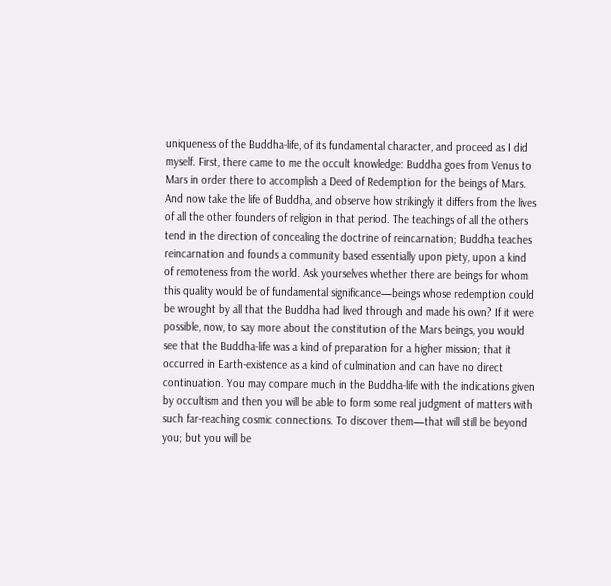uniqueness of the Buddha-life, of its fundamental character, and proceed as I did myself. First, there came to me the occult knowledge: Buddha goes from Venus to Mars in order there to accomplish a Deed of Redemption for the beings of Mars. And now take the life of Buddha, and observe how strikingly it differs from the lives of all the other founders of religion in that period. The teachings of all the others tend in the direction of concealing the doctrine of reincarnation; Buddha teaches reincarnation and founds a community based essentially upon piety, upon a kind of remoteness from the world. Ask yourselves whether there are beings for whom this quality would be of fundamental significance—beings whose redemption could be wrought by all that the Buddha had lived through and made his own? If it were possible, now, to say more about the constitution of the Mars beings, you would see that the Buddha-life was a kind of preparation for a higher mission; that it occurred in Earth-existence as a kind of culmination and can have no direct continuation. You may compare much in the Buddha-life with the indications given by occultism and then you will be able to form some real judgment of matters with such far-reaching cosmic connections. To discover them—that will still be beyond you; but you will be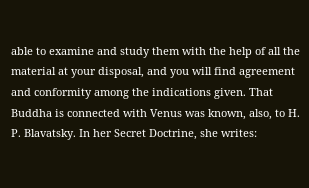able to examine and study them with the help of all the material at your disposal, and you will find agreement and conformity among the indications given. That Buddha is connected with Venus was known, also, to H. P. Blavatsky. In her Secret Doctrine, she writes: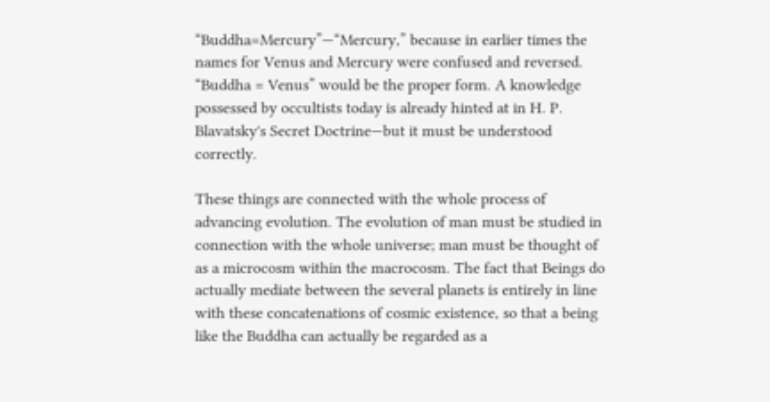“Buddha=Mercury”—“Mercury,” because in earlier times the names for Venus and Mercury were confused and reversed. “Buddha = Venus” would be the proper form. A knowledge possessed by occultists today is already hinted at in H. P. Blavatsky's Secret Doctrine—but it must be understood correctly.

These things are connected with the whole process of advancing evolution. The evolution of man must be studied in connection with the whole universe; man must be thought of as a microcosm within the macrocosm. The fact that Beings do actually mediate between the several planets is entirely in line with these concatenations of cosmic existence, so that a being like the Buddha can actually be regarded as a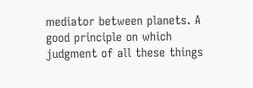mediator between planets. A good principle on which judgment of all these things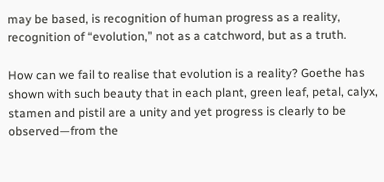may be based, is recognition of human progress as a reality, recognition of “evolution,” not as a catchword, but as a truth.

How can we fail to realise that evolution is a reality? Goethe has shown with such beauty that in each plant, green leaf, petal, calyx, stamen and pistil are a unity and yet progress is clearly to be observed—from the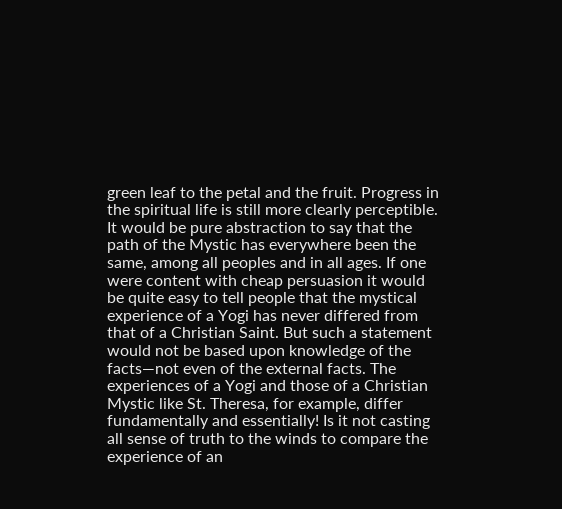green leaf to the petal and the fruit. Progress in the spiritual life is still more clearly perceptible. It would be pure abstraction to say that the path of the Mystic has everywhere been the same, among all peoples and in all ages. If one were content with cheap persuasion it would be quite easy to tell people that the mystical experience of a Yogi has never differed from that of a Christian Saint. But such a statement would not be based upon knowledge of the facts—not even of the external facts. The experiences of a Yogi and those of a Christian Mystic like St. Theresa, for example, differ fundamentally and essentially! Is it not casting all sense of truth to the winds to compare the experience of an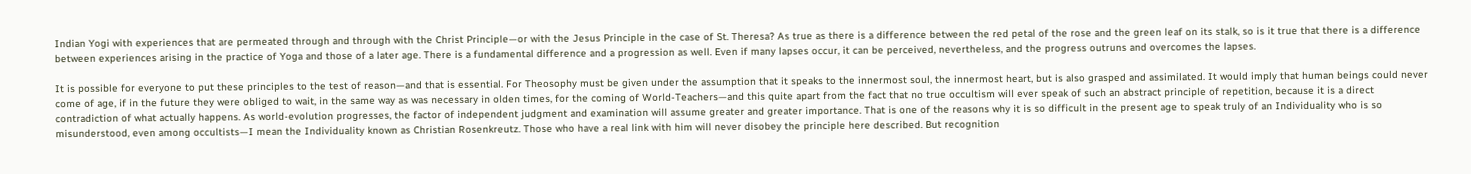Indian Yogi with experiences that are permeated through and through with the Christ Principle—or with the Jesus Principle in the case of St. Theresa? As true as there is a difference between the red petal of the rose and the green leaf on its stalk, so is it true that there is a difference between experiences arising in the practice of Yoga and those of a later age. There is a fundamental difference and a progression as well. Even if many lapses occur, it can be perceived, nevertheless, and the progress outruns and overcomes the lapses.

It is possible for everyone to put these principles to the test of reason—and that is essential. For Theosophy must be given under the assumption that it speaks to the innermost soul, the innermost heart, but is also grasped and assimilated. It would imply that human beings could never come of age, if in the future they were obliged to wait, in the same way as was necessary in olden times, for the coming of World-Teachers—and this quite apart from the fact that no true occultism will ever speak of such an abstract principle of repetition, because it is a direct contradiction of what actually happens. As world-evolution progresses, the factor of independent judgment and examination will assume greater and greater importance. That is one of the reasons why it is so difficult in the present age to speak truly of an Individuality who is so misunderstood, even among occultists—I mean the Individuality known as Christian Rosenkreutz. Those who have a real link with him will never disobey the principle here described. But recognition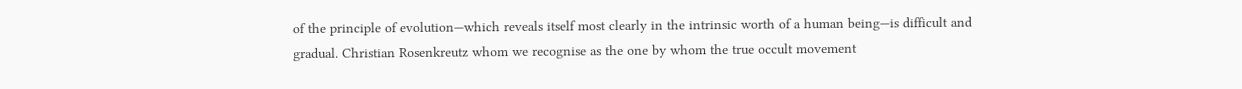of the principle of evolution—which reveals itself most clearly in the intrinsic worth of a human being—is difficult and gradual. Christian Rosenkreutz whom we recognise as the one by whom the true occult movement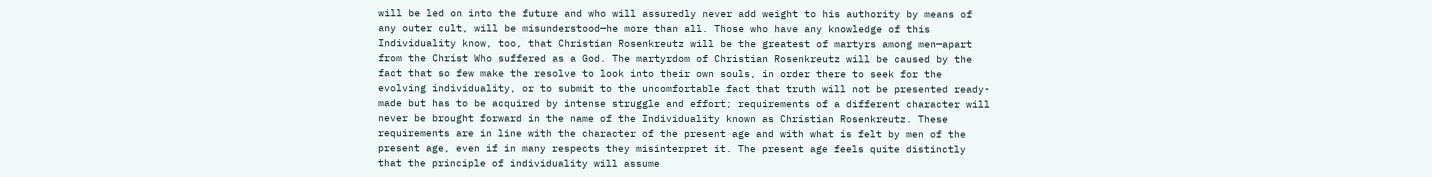will be led on into the future and who will assuredly never add weight to his authority by means of any outer cult, will be misunderstood—he more than all. Those who have any knowledge of this Individuality know, too, that Christian Rosenkreutz will be the greatest of martyrs among men—apart from the Christ Who suffered as a God. The martyrdom of Christian Rosenkreutz will be caused by the fact that so few make the resolve to look into their own souls, in order there to seek for the evolving individuality, or to submit to the uncomfortable fact that truth will not be presented ready-made but has to be acquired by intense struggle and effort; requirements of a different character will never be brought forward in the name of the Individuality known as Christian Rosenkreutz. These requirements are in line with the character of the present age and with what is felt by men of the present age, even if in many respects they misinterpret it. The present age feels quite distinctly that the principle of individuality will assume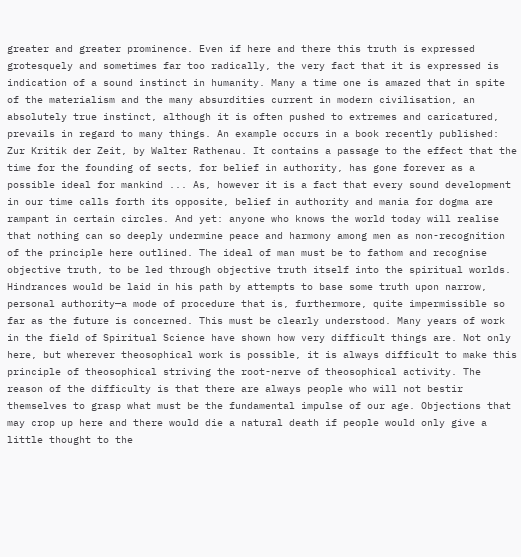greater and greater prominence. Even if here and there this truth is expressed grotesquely and sometimes far too radically, the very fact that it is expressed is indication of a sound instinct in humanity. Many a time one is amazed that in spite of the materialism and the many absurdities current in modern civilisation, an absolutely true instinct, although it is often pushed to extremes and caricatured, prevails in regard to many things. An example occurs in a book recently published: Zur Kritik der Zeit, by Walter Rathenau. It contains a passage to the effect that the time for the founding of sects, for belief in authority, has gone forever as a possible ideal for mankind ... As, however it is a fact that every sound development in our time calls forth its opposite, belief in authority and mania for dogma are rampant in certain circles. And yet: anyone who knows the world today will realise that nothing can so deeply undermine peace and harmony among men as non-recognition of the principle here outlined. The ideal of man must be to fathom and recognise objective truth, to be led through objective truth itself into the spiritual worlds. Hindrances would be laid in his path by attempts to base some truth upon narrow, personal authority—a mode of procedure that is, furthermore, quite impermissible so far as the future is concerned. This must be clearly understood. Many years of work in the field of Spiritual Science have shown how very difficult things are. Not only here, but wherever theosophical work is possible, it is always difficult to make this principle of theosophical striving the root-nerve of theosophical activity. The reason of the difficulty is that there are always people who will not bestir themselves to grasp what must be the fundamental impulse of our age. Objections that may crop up here and there would die a natural death if people would only give a little thought to the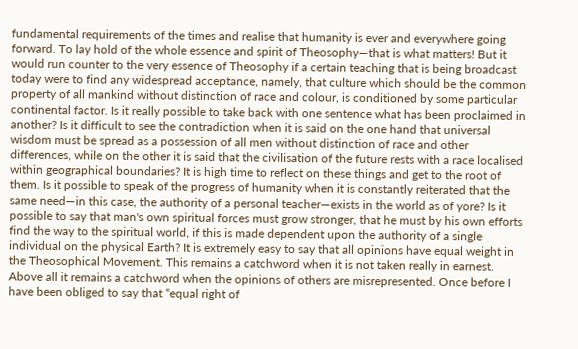fundamental requirements of the times and realise that humanity is ever and everywhere going forward. To lay hold of the whole essence and spirit of Theosophy—that is what matters! But it would run counter to the very essence of Theosophy if a certain teaching that is being broadcast today were to find any widespread acceptance, namely, that culture which should be the common property of all mankind without distinction of race and colour, is conditioned by some particular continental factor. Is it really possible to take back with one sentence what has been proclaimed in another? Is it difficult to see the contradiction when it is said on the one hand that universal wisdom must be spread as a possession of all men without distinction of race and other differences, while on the other it is said that the civilisation of the future rests with a race localised within geographical boundaries? It is high time to reflect on these things and get to the root of them. Is it possible to speak of the progress of humanity when it is constantly reiterated that the same need—in this case, the authority of a personal teacher—exists in the world as of yore? Is it possible to say that man's own spiritual forces must grow stronger, that he must by his own efforts find the way to the spiritual world, if this is made dependent upon the authority of a single individual on the physical Earth? It is extremely easy to say that all opinions have equal weight in the Theosophical Movement. This remains a catchword when it is not taken really in earnest. Above all it remains a catchword when the opinions of others are misrepresented. Once before I have been obliged to say that “equal right of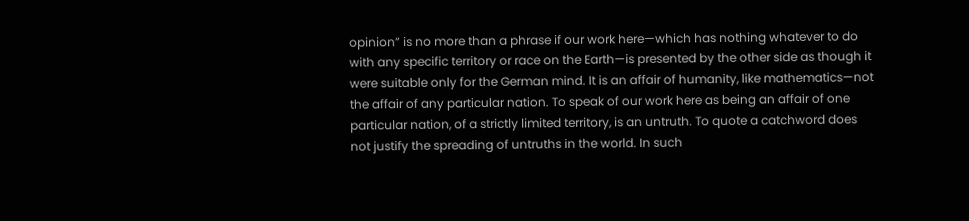opinion” is no more than a phrase if our work here—which has nothing whatever to do with any specific territory or race on the Earth—is presented by the other side as though it were suitable only for the German mind. It is an affair of humanity, like mathematics—not the affair of any particular nation. To speak of our work here as being an affair of one particular nation, of a strictly limited territory, is an untruth. To quote a catchword does not justify the spreading of untruths in the world. In such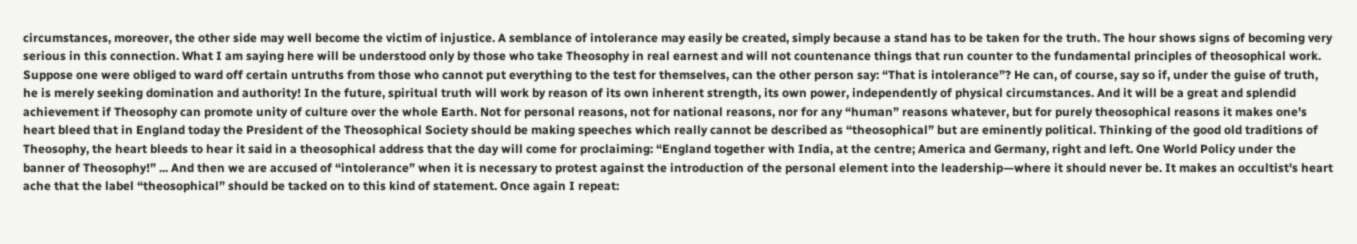circumstances, moreover, the other side may well become the victim of injustice. A semblance of intolerance may easily be created, simply because a stand has to be taken for the truth. The hour shows signs of becoming very serious in this connection. What I am saying here will be understood only by those who take Theosophy in real earnest and will not countenance things that run counter to the fundamental principles of theosophical work. Suppose one were obliged to ward off certain untruths from those who cannot put everything to the test for themselves, can the other person say: “That is intolerance”? He can, of course, say so if, under the guise of truth, he is merely seeking domination and authority! In the future, spiritual truth will work by reason of its own inherent strength, its own power, independently of physical circumstances. And it will be a great and splendid achievement if Theosophy can promote unity of culture over the whole Earth. Not for personal reasons, not for national reasons, nor for any “human” reasons whatever, but for purely theosophical reasons it makes one's heart bleed that in England today the President of the Theosophical Society should be making speeches which really cannot be described as “theosophical” but are eminently political. Thinking of the good old traditions of Theosophy, the heart bleeds to hear it said in a theosophical address that the day will come for proclaiming: “England together with India, at the centre; America and Germany, right and left. One World Policy under the banner of Theosophy!” ... And then we are accused of “intolerance” when it is necessary to protest against the introduction of the personal element into the leadership—where it should never be. It makes an occultist's heart ache that the label “theosophical” should be tacked on to this kind of statement. Once again I repeat: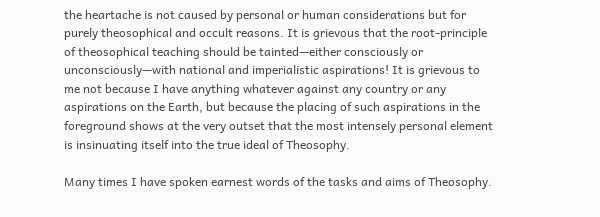the heartache is not caused by personal or human considerations but for purely theosophical and occult reasons. It is grievous that the root-principle of theosophical teaching should be tainted—either consciously or unconsciously—with national and imperialistic aspirations! It is grievous to me not because I have anything whatever against any country or any aspirations on the Earth, but because the placing of such aspirations in the foreground shows at the very outset that the most intensely personal element is insinuating itself into the true ideal of Theosophy.

Many times I have spoken earnest words of the tasks and aims of Theosophy.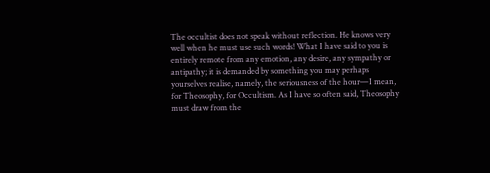The occultist does not speak without reflection. He knows very well when he must use such words! What I have said to you is entirely remote from any emotion, any desire, any sympathy or antipathy; it is demanded by something you may perhaps yourselves realise, namely, the seriousness of the hour—I mean, for Theosophy, for Occultism. As I have so often said, Theosophy must draw from the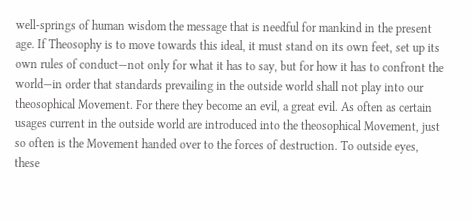well-springs of human wisdom the message that is needful for mankind in the present age. If Theosophy is to move towards this ideal, it must stand on its own feet, set up its own rules of conduct—not only for what it has to say, but for how it has to confront the world—in order that standards prevailing in the outside world shall not play into our theosophical Movement. For there they become an evil, a great evil. As often as certain usages current in the outside world are introduced into the theosophical Movement, just so often is the Movement handed over to the forces of destruction. To outside eyes, these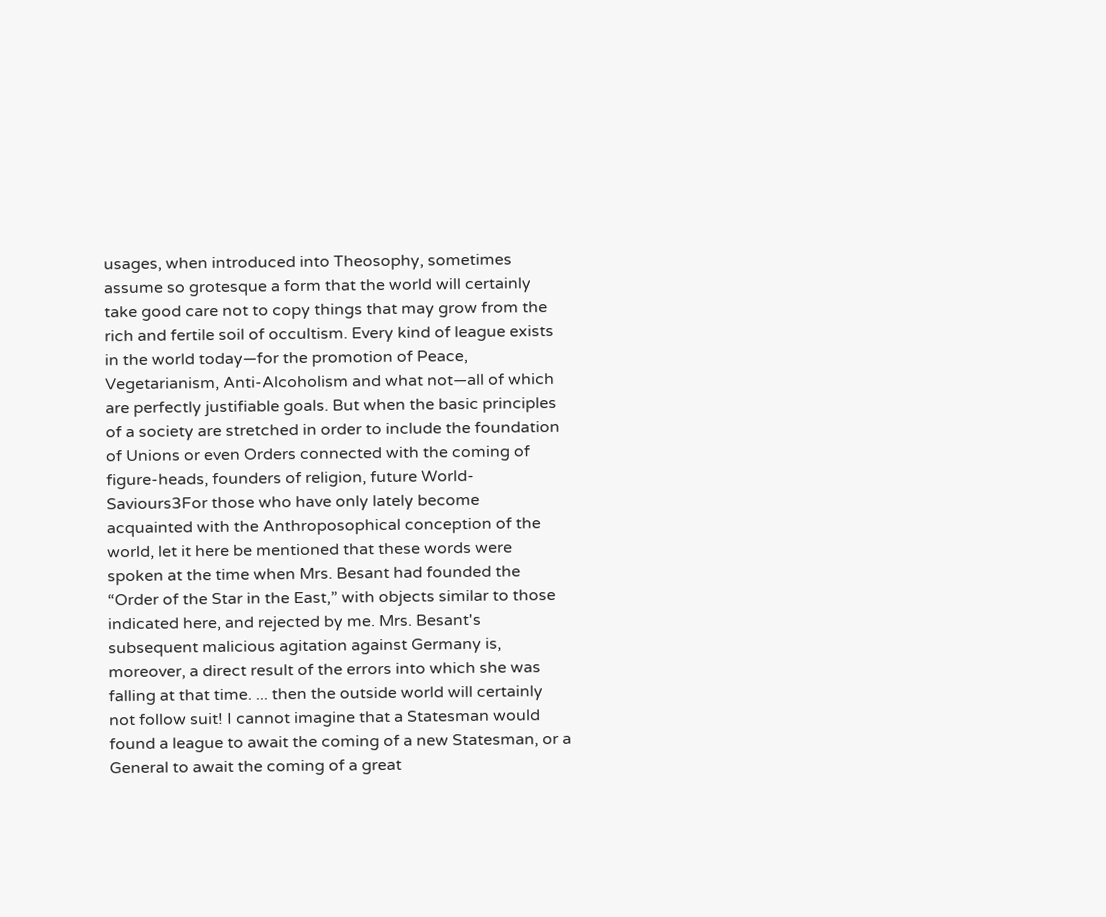usages, when introduced into Theosophy, sometimes assume so grotesque a form that the world will certainly take good care not to copy things that may grow from the rich and fertile soil of occultism. Every kind of league exists in the world today—for the promotion of Peace, Vegetarianism, Anti-Alcoholism and what not—all of which are perfectly justifiable goals. But when the basic principles of a society are stretched in order to include the foundation of Unions or even Orders connected with the coming of figure-heads, founders of religion, future World-Saviours3For those who have only lately become acquainted with the Anthroposophical conception of the world, let it here be mentioned that these words were spoken at the time when Mrs. Besant had founded the “Order of the Star in the East,” with objects similar to those indicated here, and rejected by me. Mrs. Besant's subsequent malicious agitation against Germany is, moreover, a direct result of the errors into which she was falling at that time. ... then the outside world will certainly not follow suit! I cannot imagine that a Statesman would found a league to await the coming of a new Statesman, or a General to await the coming of a great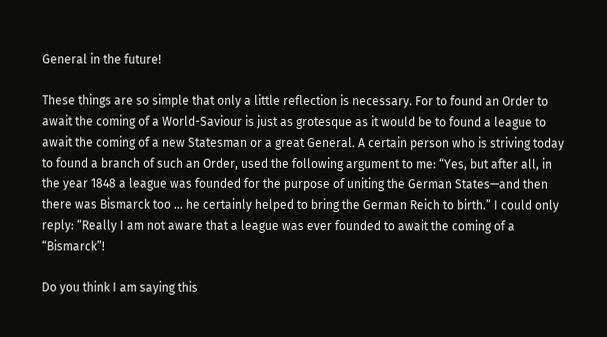General in the future!

These things are so simple that only a little reflection is necessary. For to found an Order to await the coming of a World-Saviour is just as grotesque as it would be to found a league to await the coming of a new Statesman or a great General. A certain person who is striving today to found a branch of such an Order, used the following argument to me: “Yes, but after all, in the year 1848 a league was founded for the purpose of uniting the German States—and then there was Bismarck too ... he certainly helped to bring the German Reich to birth.” I could only reply: “Really I am not aware that a league was ever founded to await the coming of a “Bismarck”!

Do you think I am saying this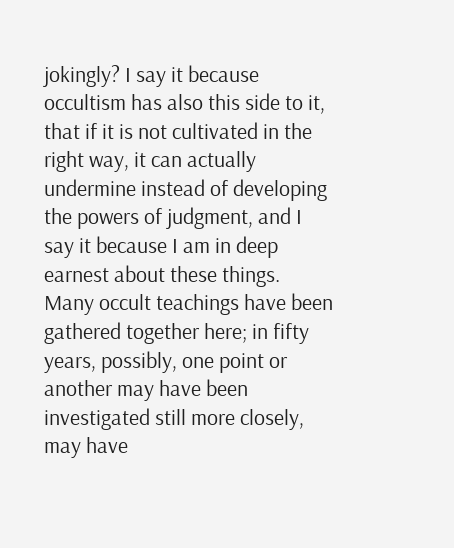jokingly? I say it because occultism has also this side to it, that if it is not cultivated in the right way, it can actually undermine instead of developing the powers of judgment, and I say it because I am in deep earnest about these things. Many occult teachings have been gathered together here; in fifty years, possibly, one point or another may have been investigated still more closely, may have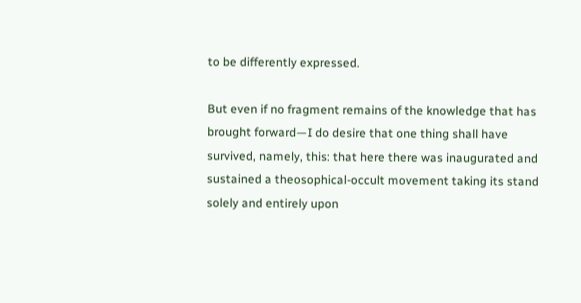to be differently expressed.

But even if no fragment remains of the knowledge that has brought forward—I do desire that one thing shall have survived, namely, this: that here there was inaugurated and sustained a theosophical-occult movement taking its stand solely and entirely upon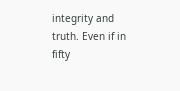integrity and truth. Even if in fifty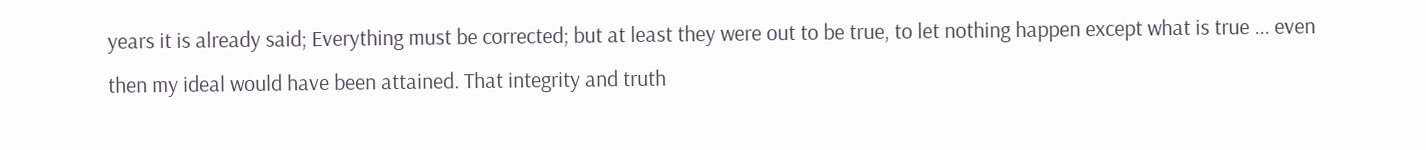years it is already said; Everything must be corrected; but at least they were out to be true, to let nothing happen except what is true ... even then my ideal would have been attained. That integrity and truth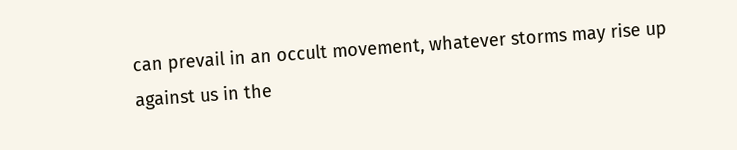can prevail in an occult movement, whatever storms may rise up against us in the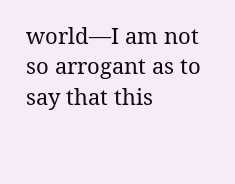world—I am not so arrogant as to say that this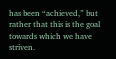has been “achieved,” but rather that this is the goal towards which we have striven.